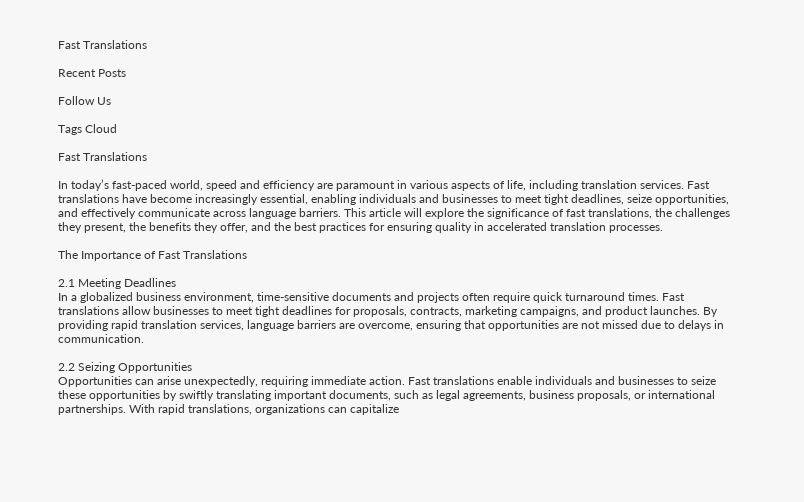Fast Translations

Recent Posts

Follow Us

Tags Cloud

Fast Translations

In today’s fast-paced world, speed and efficiency are paramount in various aspects of life, including translation services. Fast translations have become increasingly essential, enabling individuals and businesses to meet tight deadlines, seize opportunities, and effectively communicate across language barriers. This article will explore the significance of fast translations, the challenges they present, the benefits they offer, and the best practices for ensuring quality in accelerated translation processes.

The Importance of Fast Translations

2.1 Meeting Deadlines
In a globalized business environment, time-sensitive documents and projects often require quick turnaround times. Fast translations allow businesses to meet tight deadlines for proposals, contracts, marketing campaigns, and product launches. By providing rapid translation services, language barriers are overcome, ensuring that opportunities are not missed due to delays in communication.

2.2 Seizing Opportunities
Opportunities can arise unexpectedly, requiring immediate action. Fast translations enable individuals and businesses to seize these opportunities by swiftly translating important documents, such as legal agreements, business proposals, or international partnerships. With rapid translations, organizations can capitalize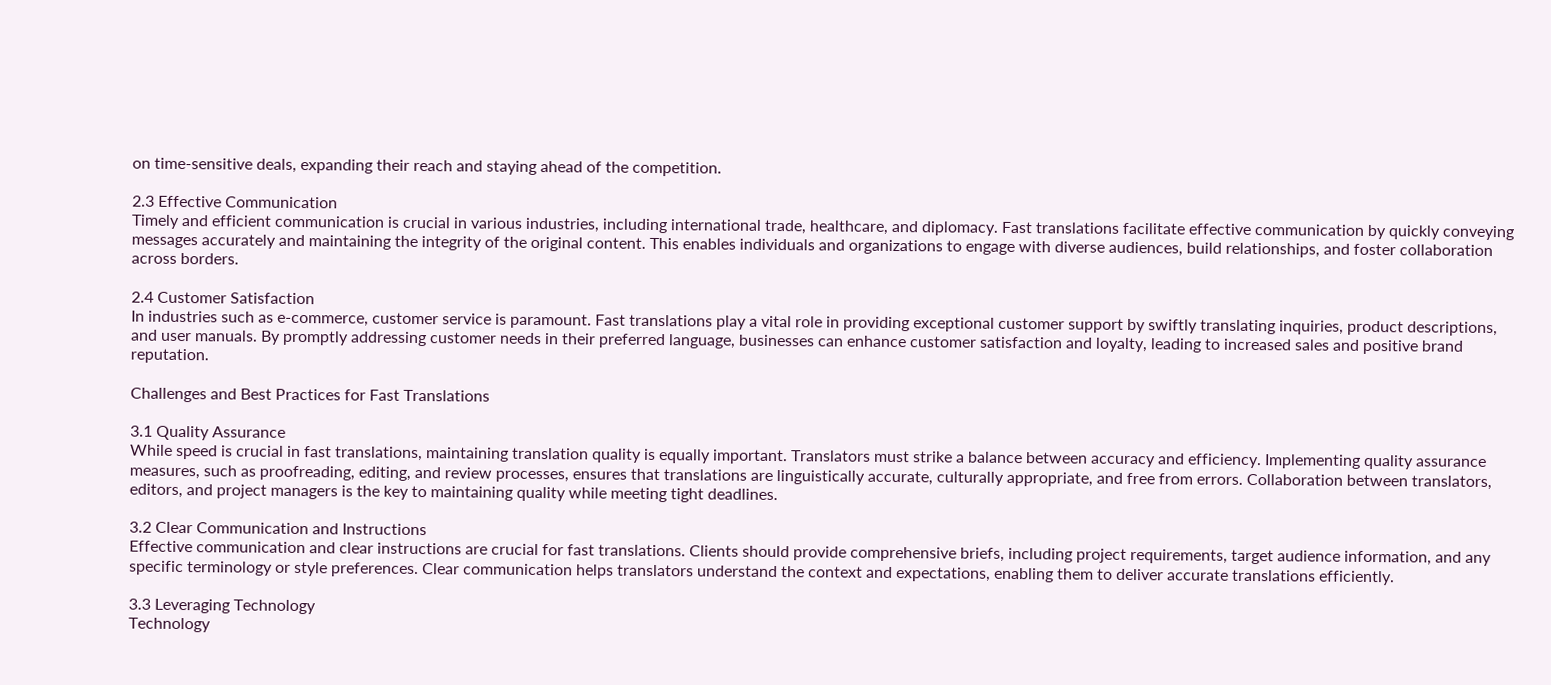on time-sensitive deals, expanding their reach and staying ahead of the competition.

2.3 Effective Communication
Timely and efficient communication is crucial in various industries, including international trade, healthcare, and diplomacy. Fast translations facilitate effective communication by quickly conveying messages accurately and maintaining the integrity of the original content. This enables individuals and organizations to engage with diverse audiences, build relationships, and foster collaboration across borders.

2.4 Customer Satisfaction
In industries such as e-commerce, customer service is paramount. Fast translations play a vital role in providing exceptional customer support by swiftly translating inquiries, product descriptions, and user manuals. By promptly addressing customer needs in their preferred language, businesses can enhance customer satisfaction and loyalty, leading to increased sales and positive brand reputation.

Challenges and Best Practices for Fast Translations

3.1 Quality Assurance
While speed is crucial in fast translations, maintaining translation quality is equally important. Translators must strike a balance between accuracy and efficiency. Implementing quality assurance measures, such as proofreading, editing, and review processes, ensures that translations are linguistically accurate, culturally appropriate, and free from errors. Collaboration between translators, editors, and project managers is the key to maintaining quality while meeting tight deadlines.

3.2 Clear Communication and Instructions
Effective communication and clear instructions are crucial for fast translations. Clients should provide comprehensive briefs, including project requirements, target audience information, and any specific terminology or style preferences. Clear communication helps translators understand the context and expectations, enabling them to deliver accurate translations efficiently.

3.3 Leveraging Technology
Technology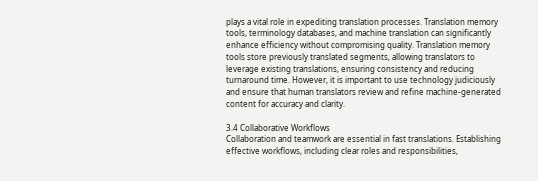plays a vital role in expediting translation processes. Translation memory tools, terminology databases, and machine translation can significantly enhance efficiency without compromising quality. Translation memory tools store previously translated segments, allowing translators to leverage existing translations, ensuring consistency and reducing turnaround time. However, it is important to use technology judiciously and ensure that human translators review and refine machine-generated content for accuracy and clarity.

3.4 Collaborative Workflows
Collaboration and teamwork are essential in fast translations. Establishing effective workflows, including clear roles and responsibilities,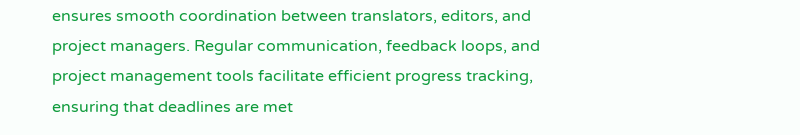ensures smooth coordination between translators, editors, and project managers. Regular communication, feedback loops, and project management tools facilitate efficient progress tracking, ensuring that deadlines are met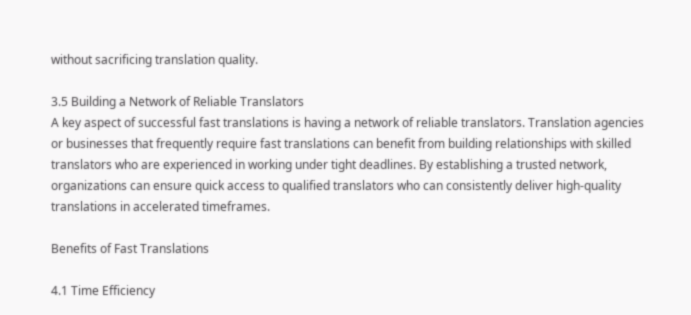without sacrificing translation quality.

3.5 Building a Network of Reliable Translators
A key aspect of successful fast translations is having a network of reliable translators. Translation agencies or businesses that frequently require fast translations can benefit from building relationships with skilled translators who are experienced in working under tight deadlines. By establishing a trusted network, organizations can ensure quick access to qualified translators who can consistently deliver high-quality translations in accelerated timeframes.

Benefits of Fast Translations

4.1 Time Efficiency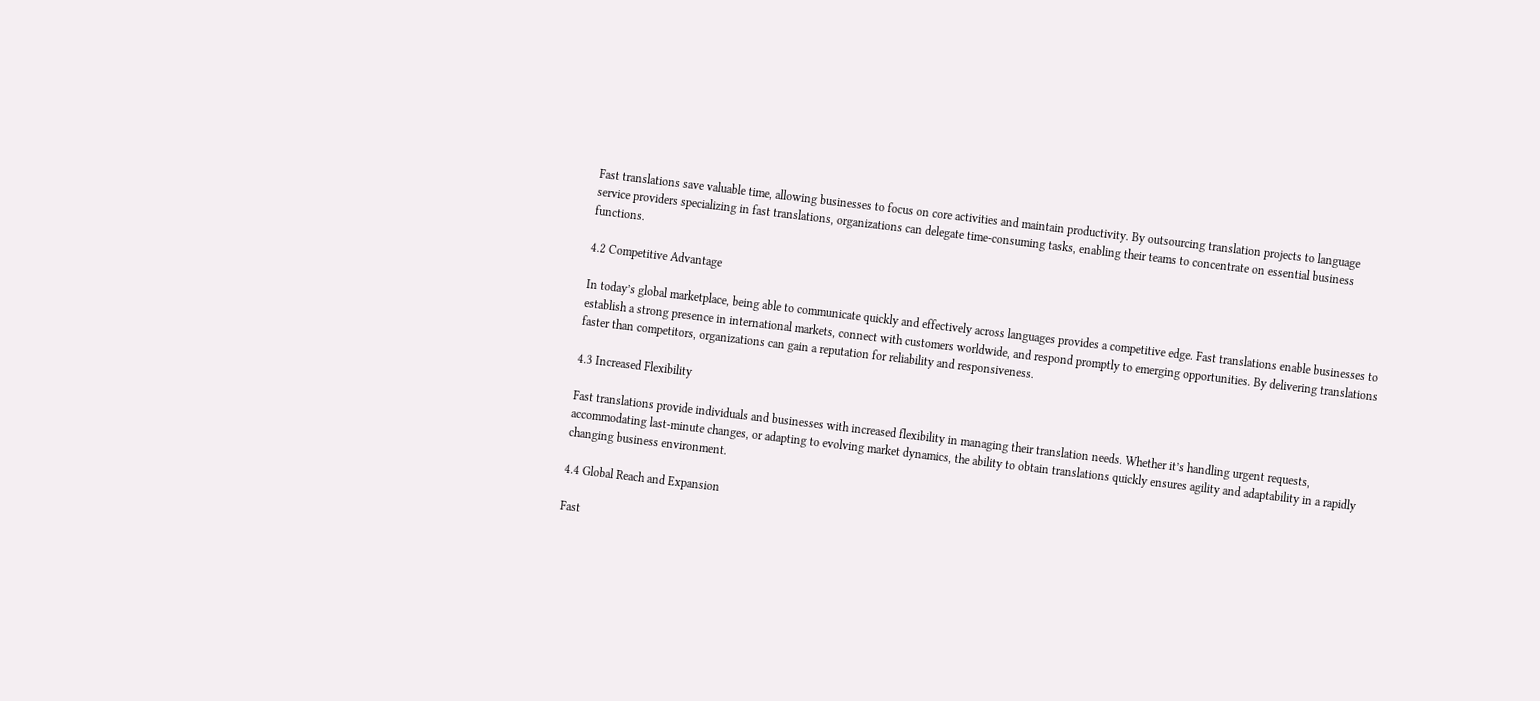Fast translations save valuable time, allowing businesses to focus on core activities and maintain productivity. By outsourcing translation projects to language service providers specializing in fast translations, organizations can delegate time-consuming tasks, enabling their teams to concentrate on essential business functions.

4.2 Competitive Advantage

In today’s global marketplace, being able to communicate quickly and effectively across languages provides a competitive edge. Fast translations enable businesses to establish a strong presence in international markets, connect with customers worldwide, and respond promptly to emerging opportunities. By delivering translations faster than competitors, organizations can gain a reputation for reliability and responsiveness.

4.3 Increased Flexibility

Fast translations provide individuals and businesses with increased flexibility in managing their translation needs. Whether it’s handling urgent requests, accommodating last-minute changes, or adapting to evolving market dynamics, the ability to obtain translations quickly ensures agility and adaptability in a rapidly changing business environment.

4.4 Global Reach and Expansion

Fast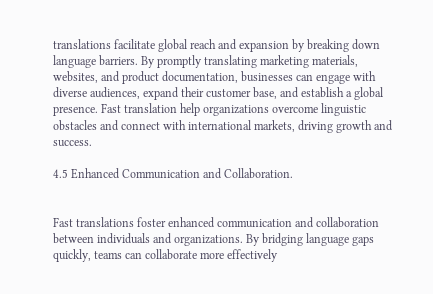translations facilitate global reach and expansion by breaking down language barriers. By promptly translating marketing materials, websites, and product documentation, businesses can engage with diverse audiences, expand their customer base, and establish a global presence. Fast translation help organizations overcome linguistic obstacles and connect with international markets, driving growth and success.

4.5 Enhanced Communication and Collaboration.


Fast translations foster enhanced communication and collaboration between individuals and organizations. By bridging language gaps quickly, teams can collaborate more effectively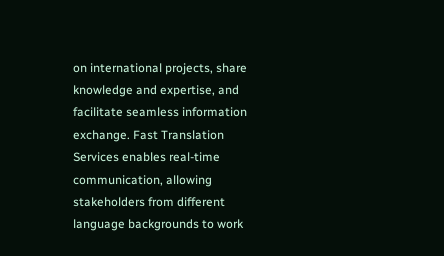on international projects, share knowledge and expertise, and facilitate seamless information exchange. Fast Translation Services enables real-time communication, allowing stakeholders from different language backgrounds to work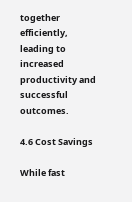together efficiently, leading to increased productivity and successful outcomes.

4.6 Cost Savings

While fast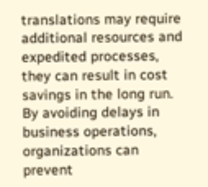translations may require additional resources and expedited processes, they can result in cost savings in the long run. By avoiding delays in business operations, organizations can prevent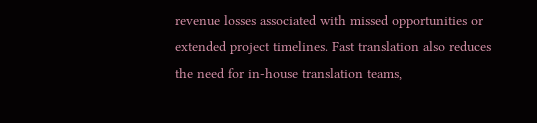revenue losses associated with missed opportunities or extended project timelines. Fast translation also reduces the need for in-house translation teams,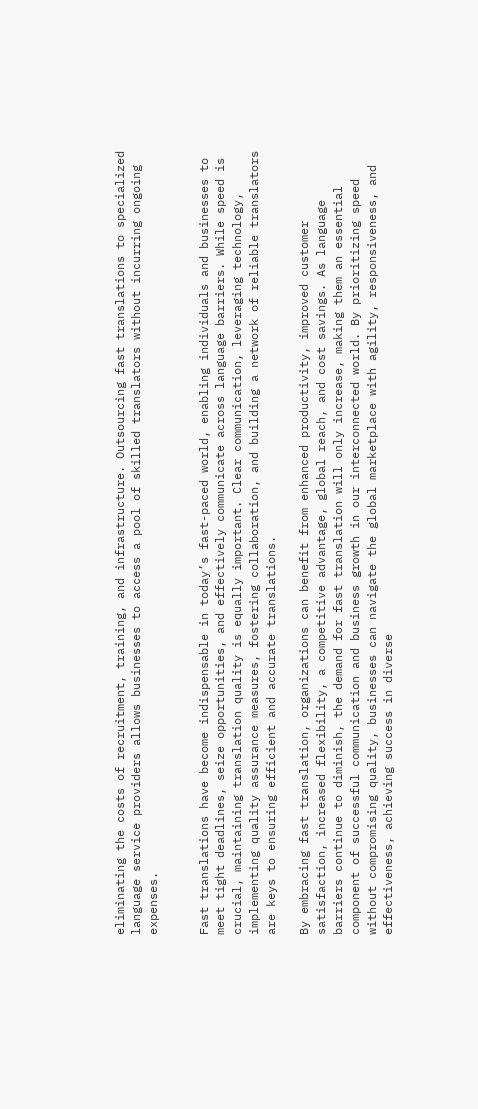eliminating the costs of recruitment, training, and infrastructure. Outsourcing fast translations to specialized language service providers allows businesses to access a pool of skilled translators without incurring ongoing expenses.


Fast translations have become indispensable in today’s fast-paced world, enabling individuals and businesses to meet tight deadlines, seize opportunities, and effectively communicate across language barriers. While speed is crucial, maintaining translation quality is equally important. Clear communication, leveraging technology, implementing quality assurance measures, fostering collaboration, and building a network of reliable translators are keys to ensuring efficient and accurate translations.

By embracing fast translation, organizations can benefit from enhanced productivity, improved customer satisfaction, increased flexibility, a competitive advantage, global reach, and cost savings. As language barriers continue to diminish, the demand for fast translation will only increase, making them an essential component of successful communication and business growth in our interconnected world. By prioritizing speed without compromising quality, businesses can navigate the global marketplace with agility, responsiveness, and effectiveness, achieving success in diverse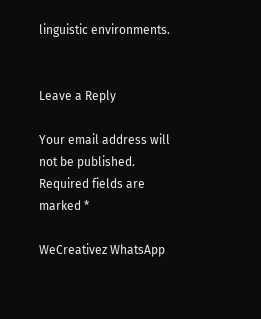linguistic environments.


Leave a Reply

Your email address will not be published. Required fields are marked *

WeCreativez WhatsApp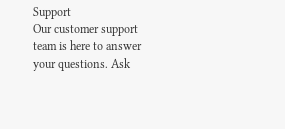Support
Our customer support team is here to answer your questions. Ask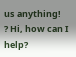us anything!
? Hi, how can I help?